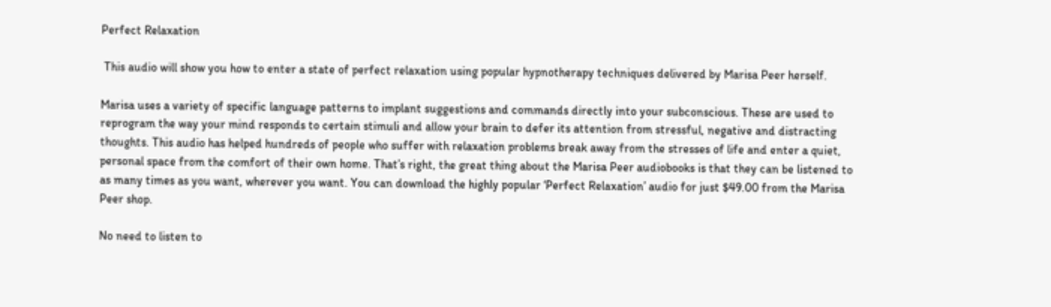Perfect Relaxation

 This audio will show you how to enter a state of perfect relaxation using popular hypnotherapy techniques delivered by Marisa Peer herself.

Marisa uses a variety of specific language patterns to implant suggestions and commands directly into your subconscious. These are used to reprogram the way your mind responds to certain stimuli and allow your brain to defer its attention from stressful, negative and distracting thoughts. This audio has helped hundreds of people who suffer with relaxation problems break away from the stresses of life and enter a quiet, personal space from the comfort of their own home. That’s right, the great thing about the Marisa Peer audiobooks is that they can be listened to as many times as you want, wherever you want. You can download the highly popular ‘Perfect Relaxation’ audio for just $49.00 from the Marisa Peer shop.

No need to listen to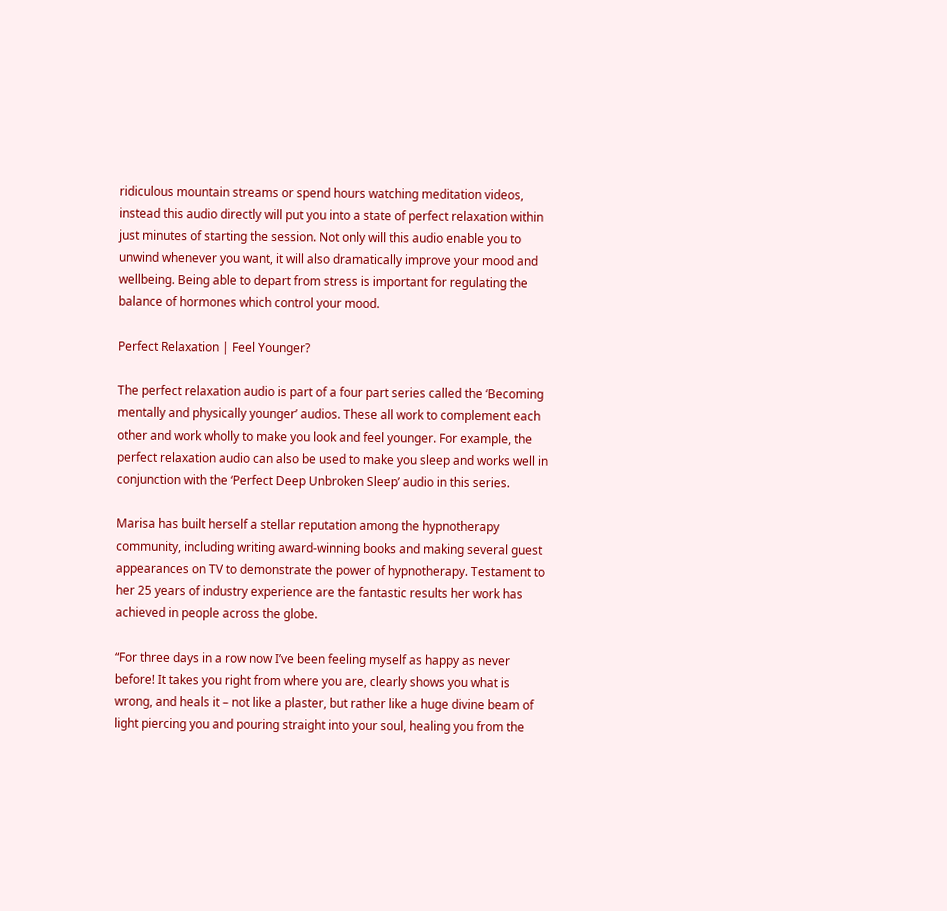ridiculous mountain streams or spend hours watching meditation videos, instead this audio directly will put you into a state of perfect relaxation within just minutes of starting the session. Not only will this audio enable you to unwind whenever you want, it will also dramatically improve your mood and wellbeing. Being able to depart from stress is important for regulating the balance of hormones which control your mood.

Perfect Relaxation | Feel Younger?

The perfect relaxation audio is part of a four part series called the ‘Becoming mentally and physically younger’ audios. These all work to complement each other and work wholly to make you look and feel younger. For example, the perfect relaxation audio can also be used to make you sleep and works well in conjunction with the ‘Perfect Deep Unbroken Sleep’ audio in this series.

Marisa has built herself a stellar reputation among the hypnotherapy community, including writing award-winning books and making several guest appearances on TV to demonstrate the power of hypnotherapy. Testament to her 25 years of industry experience are the fantastic results her work has achieved in people across the globe.

“For three days in a row now I’ve been feeling myself as happy as never before! It takes you right from where you are, clearly shows you what is wrong, and heals it – not like a plaster, but rather like a huge divine beam of light piercing you and pouring straight into your soul, healing you from the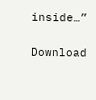inside…”

Download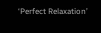‘Perfect Relaxation’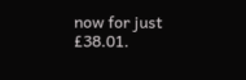now for just £38.01.